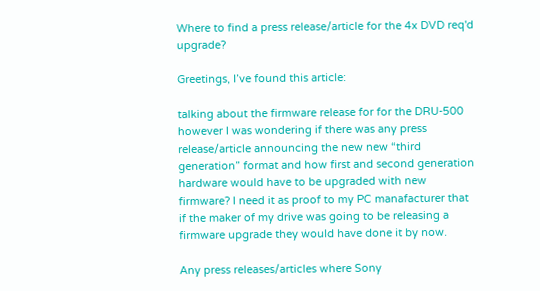Where to find a press release/article for the 4x DVD req'd upgrade?

Greetings, I’ve found this article:

talking about the firmware release for for the DRU-500 however I was wondering if there was any press release/article announcing the new new “third generation” format and how first and second generation hardware would have to be upgraded with new firmware? I need it as proof to my PC manafacturer that if the maker of my drive was going to be releasing a firmware upgrade they would have done it by now.

Any press releases/articles where Sony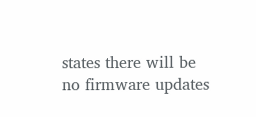states there will be no firmware updates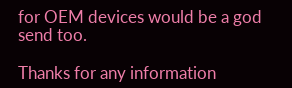for OEM devices would be a god send too.

Thanks for any information